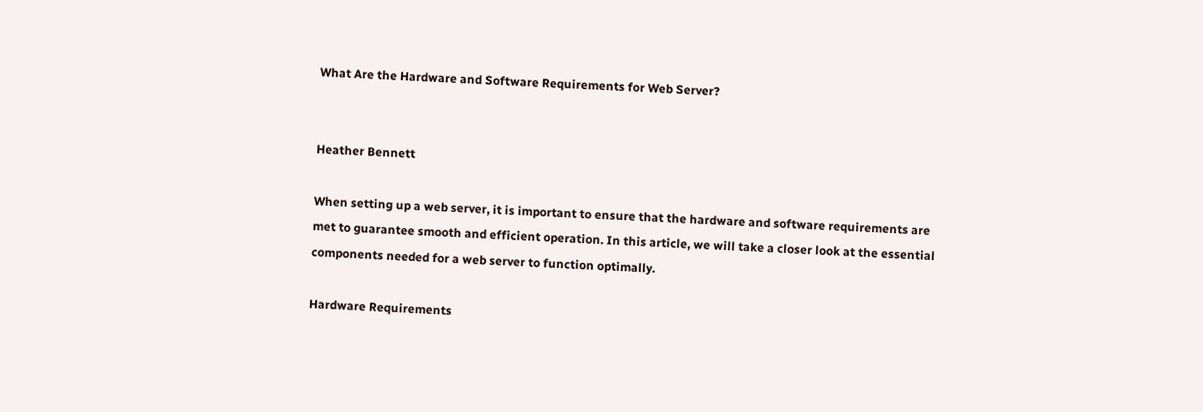What Are the Hardware and Software Requirements for Web Server?


Heather Bennett

When setting up a web server, it is important to ensure that the hardware and software requirements are met to guarantee smooth and efficient operation. In this article, we will take a closer look at the essential components needed for a web server to function optimally.

Hardware Requirements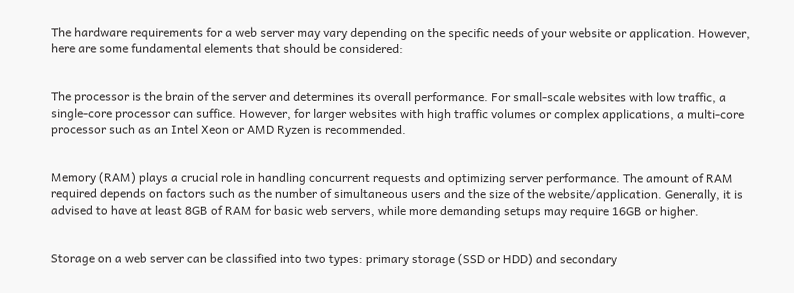The hardware requirements for a web server may vary depending on the specific needs of your website or application. However, here are some fundamental elements that should be considered:


The processor is the brain of the server and determines its overall performance. For small-scale websites with low traffic, a single-core processor can suffice. However, for larger websites with high traffic volumes or complex applications, a multi-core processor such as an Intel Xeon or AMD Ryzen is recommended.


Memory (RAM) plays a crucial role in handling concurrent requests and optimizing server performance. The amount of RAM required depends on factors such as the number of simultaneous users and the size of the website/application. Generally, it is advised to have at least 8GB of RAM for basic web servers, while more demanding setups may require 16GB or higher.


Storage on a web server can be classified into two types: primary storage (SSD or HDD) and secondary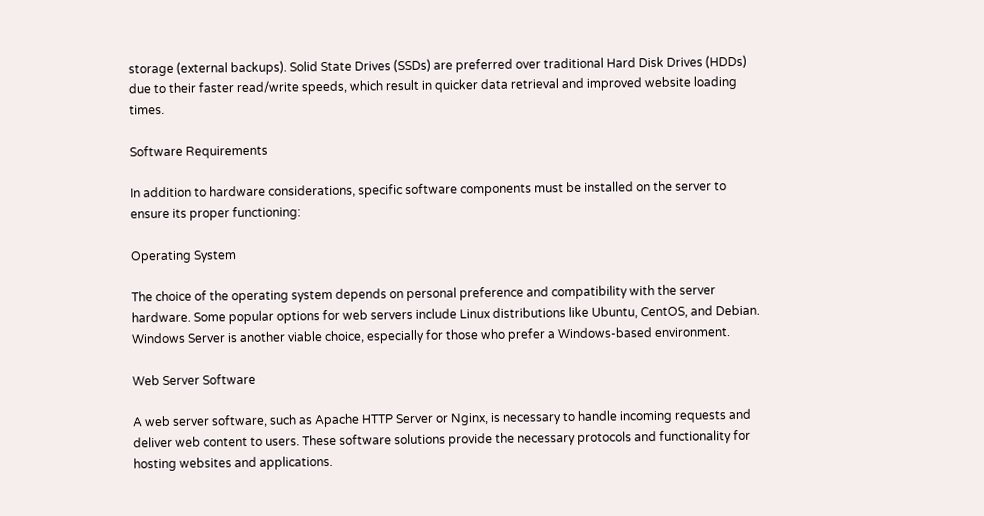storage (external backups). Solid State Drives (SSDs) are preferred over traditional Hard Disk Drives (HDDs) due to their faster read/write speeds, which result in quicker data retrieval and improved website loading times.

Software Requirements

In addition to hardware considerations, specific software components must be installed on the server to ensure its proper functioning:

Operating System

The choice of the operating system depends on personal preference and compatibility with the server hardware. Some popular options for web servers include Linux distributions like Ubuntu, CentOS, and Debian. Windows Server is another viable choice, especially for those who prefer a Windows-based environment.

Web Server Software

A web server software, such as Apache HTTP Server or Nginx, is necessary to handle incoming requests and deliver web content to users. These software solutions provide the necessary protocols and functionality for hosting websites and applications.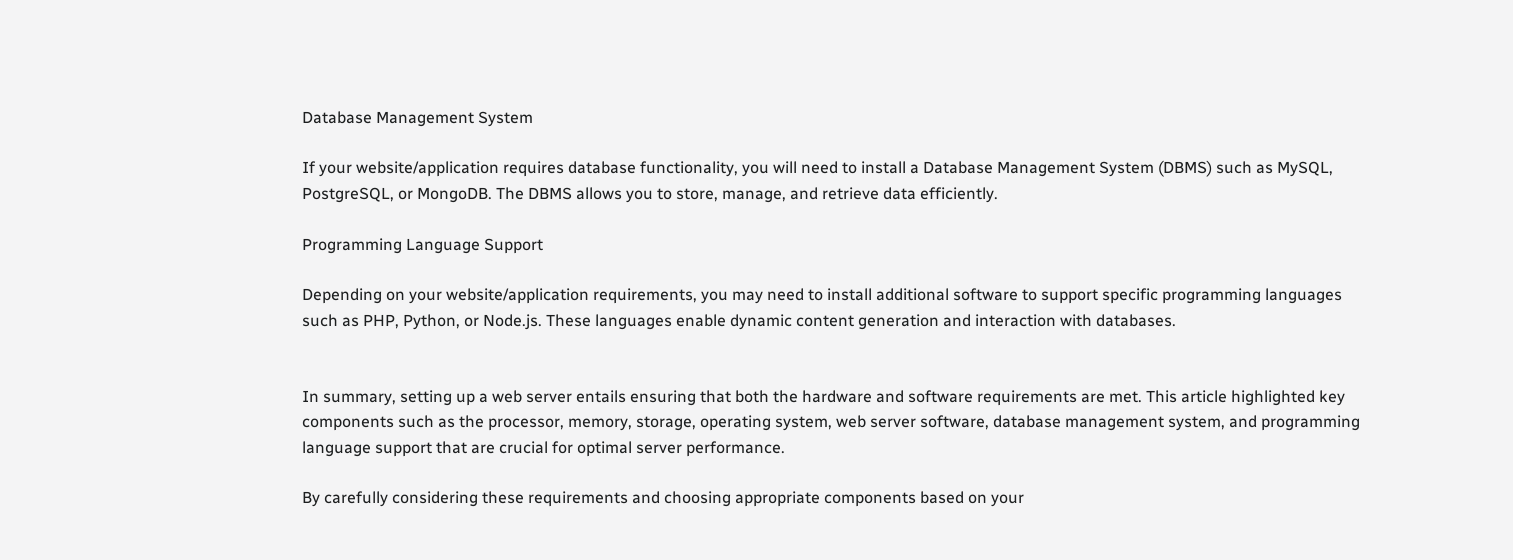Database Management System

If your website/application requires database functionality, you will need to install a Database Management System (DBMS) such as MySQL, PostgreSQL, or MongoDB. The DBMS allows you to store, manage, and retrieve data efficiently.

Programming Language Support

Depending on your website/application requirements, you may need to install additional software to support specific programming languages such as PHP, Python, or Node.js. These languages enable dynamic content generation and interaction with databases.


In summary, setting up a web server entails ensuring that both the hardware and software requirements are met. This article highlighted key components such as the processor, memory, storage, operating system, web server software, database management system, and programming language support that are crucial for optimal server performance.

By carefully considering these requirements and choosing appropriate components based on your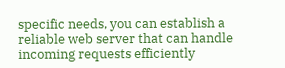specific needs, you can establish a reliable web server that can handle incoming requests efficiently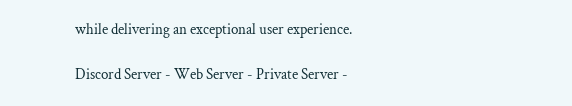while delivering an exceptional user experience.

Discord Server - Web Server - Private Server -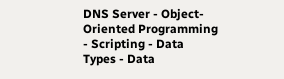DNS Server - Object-Oriented Programming - Scripting - Data Types - Data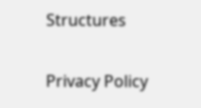Structures

Privacy Policy